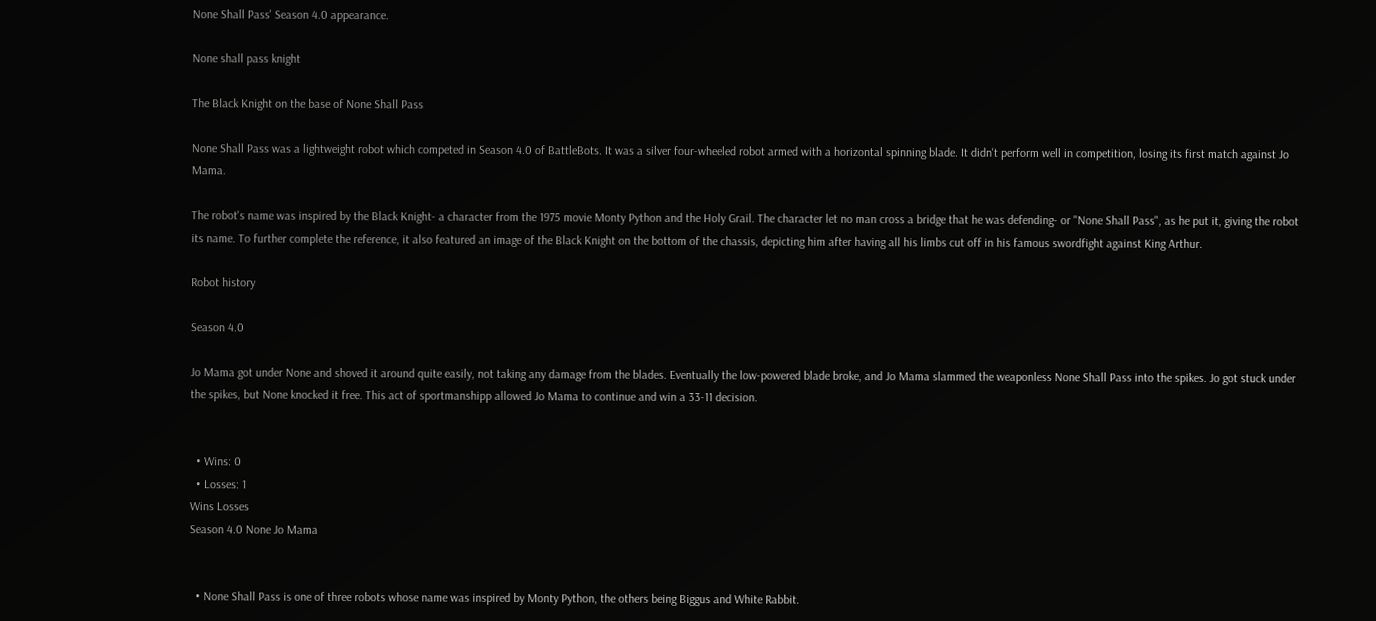None Shall Pass' Season 4.0 appearance.

None shall pass knight

The Black Knight on the base of None Shall Pass

None Shall Pass was a lightweight robot which competed in Season 4.0 of BattleBots. It was a silver four-wheeled robot armed with a horizontal spinning blade. It didn't perform well in competition, losing its first match against Jo Mama.

The robot's name was inspired by the Black Knight- a character from the 1975 movie Monty Python and the Holy Grail. The character let no man cross a bridge that he was defending- or "None Shall Pass", as he put it, giving the robot its name. To further complete the reference, it also featured an image of the Black Knight on the bottom of the chassis, depicting him after having all his limbs cut off in his famous swordfight against King Arthur.

Robot history

Season 4.0

Jo Mama got under None and shoved it around quite easily, not taking any damage from the blades. Eventually the low-powered blade broke, and Jo Mama slammed the weaponless None Shall Pass into the spikes. Jo got stuck under the spikes, but None knocked it free. This act of sportmanshipp allowed Jo Mama to continue and win a 33-11 decision.


  • Wins: 0
  • Losses: 1
Wins Losses
Season 4.0 None Jo Mama


  • None Shall Pass is one of three robots whose name was inspired by Monty Python, the others being Biggus and White Rabbit.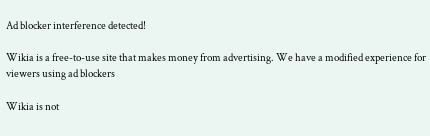Ad blocker interference detected!

Wikia is a free-to-use site that makes money from advertising. We have a modified experience for viewers using ad blockers

Wikia is not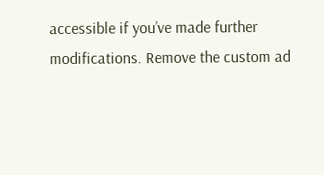accessible if you’ve made further modifications. Remove the custom ad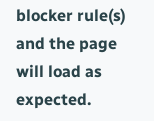blocker rule(s) and the page will load as expected.